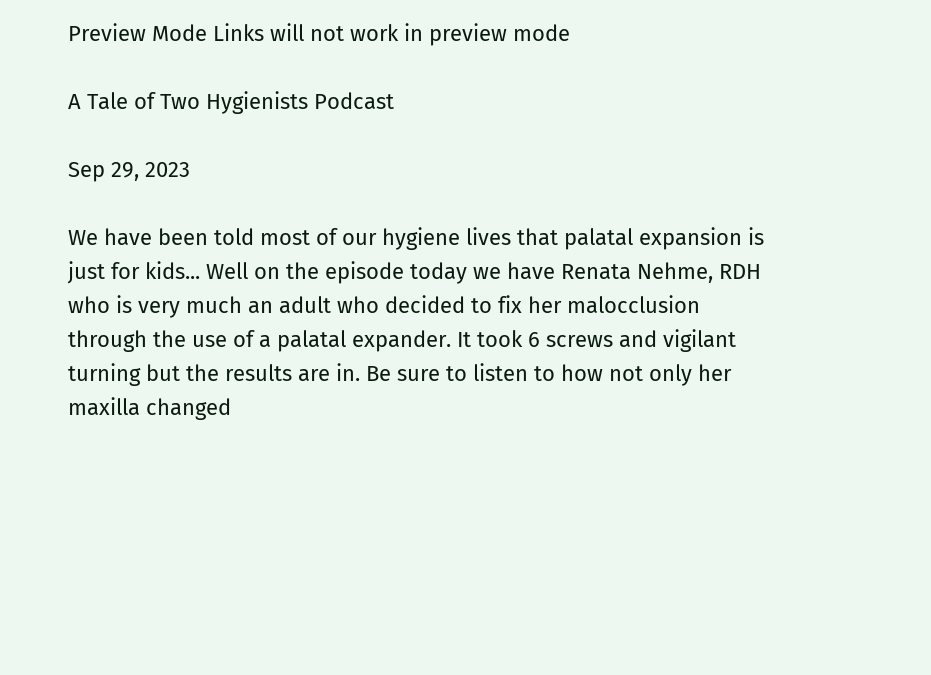Preview Mode Links will not work in preview mode

A Tale of Two Hygienists Podcast

Sep 29, 2023

We have been told most of our hygiene lives that palatal expansion is just for kids... Well on the episode today we have Renata Nehme, RDH who is very much an adult who decided to fix her malocclusion through the use of a palatal expander. It took 6 screws and vigilant turning but the results are in. Be sure to listen to how not only her maxilla changed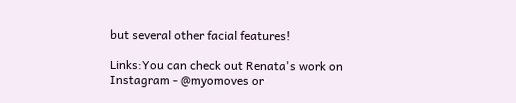but several other facial features!

Links:You can check out Renata's work on Instagram - @myomoves or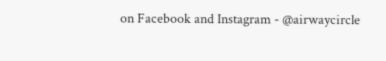on Facebook and Instagram - @airwaycircle